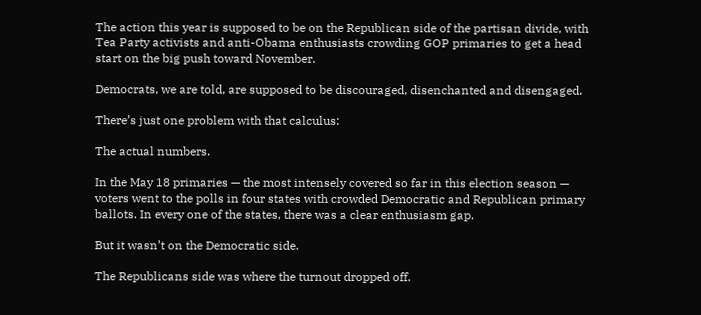The action this year is supposed to be on the Republican side of the partisan divide, with Tea Party activists and anti-Obama enthusiasts crowding GOP primaries to get a head start on the big push toward November.

Democrats, we are told, are supposed to be discouraged, disenchanted and disengaged.

There’s just one problem with that calculus:

The actual numbers.

In the May 18 primaries — the most intensely covered so far in this election season — voters went to the polls in four states with crowded Democratic and Republican primary ballots. In every one of the states, there was a clear enthusiasm gap.

But it wasn’t on the Democratic side.

The Republicans side was where the turnout dropped off.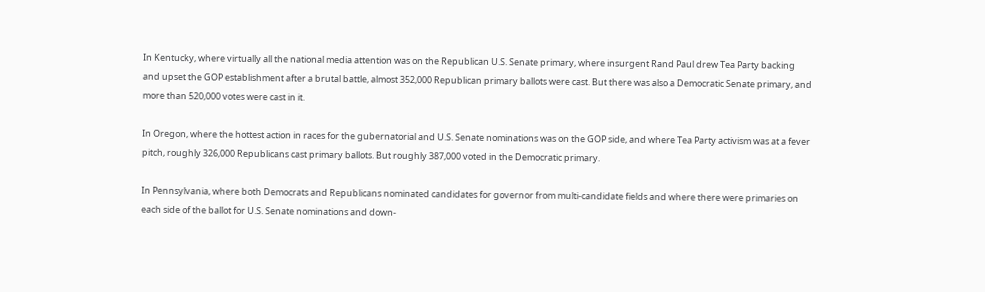In Kentucky, where virtually all the national media attention was on the Republican U.S. Senate primary, where insurgent Rand Paul drew Tea Party backing and upset the GOP establishment after a brutal battle, almost 352,000 Republican primary ballots were cast. But there was also a Democratic Senate primary, and more than 520,000 votes were cast in it.

In Oregon, where the hottest action in races for the gubernatorial and U.S. Senate nominations was on the GOP side, and where Tea Party activism was at a fever pitch, roughly 326,000 Republicans cast primary ballots. But roughly 387,000 voted in the Democratic primary.

In Pennsylvania, where both Democrats and Republicans nominated candidates for governor from multi-candidate fields and where there were primaries on each side of the ballot for U.S. Senate nominations and down-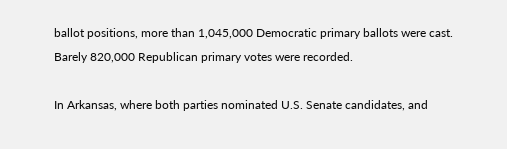ballot positions, more than 1,045,000 Democratic primary ballots were cast. Barely 820,000 Republican primary votes were recorded.

In Arkansas, where both parties nominated U.S. Senate candidates, and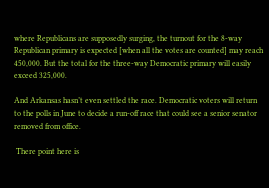where Republicans are supposedly surging, the turnout for the 8-way Republican primary is expected [when all the votes are counted] may reach 450,000. But the total for the three-way Democratic primary will easily exceed 325,000.

And Arkansas hasn’t even settled the race. Democratic voters will return to the polls in June to decide a run-off race that could see a senior senator removed from office.

 There point here is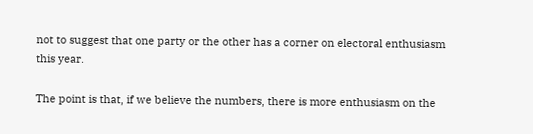not to suggest that one party or the other has a corner on electoral enthusiasm this year.

The point is that, if we believe the numbers, there is more enthusiasm on the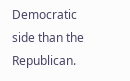Democratic side than the Republican.